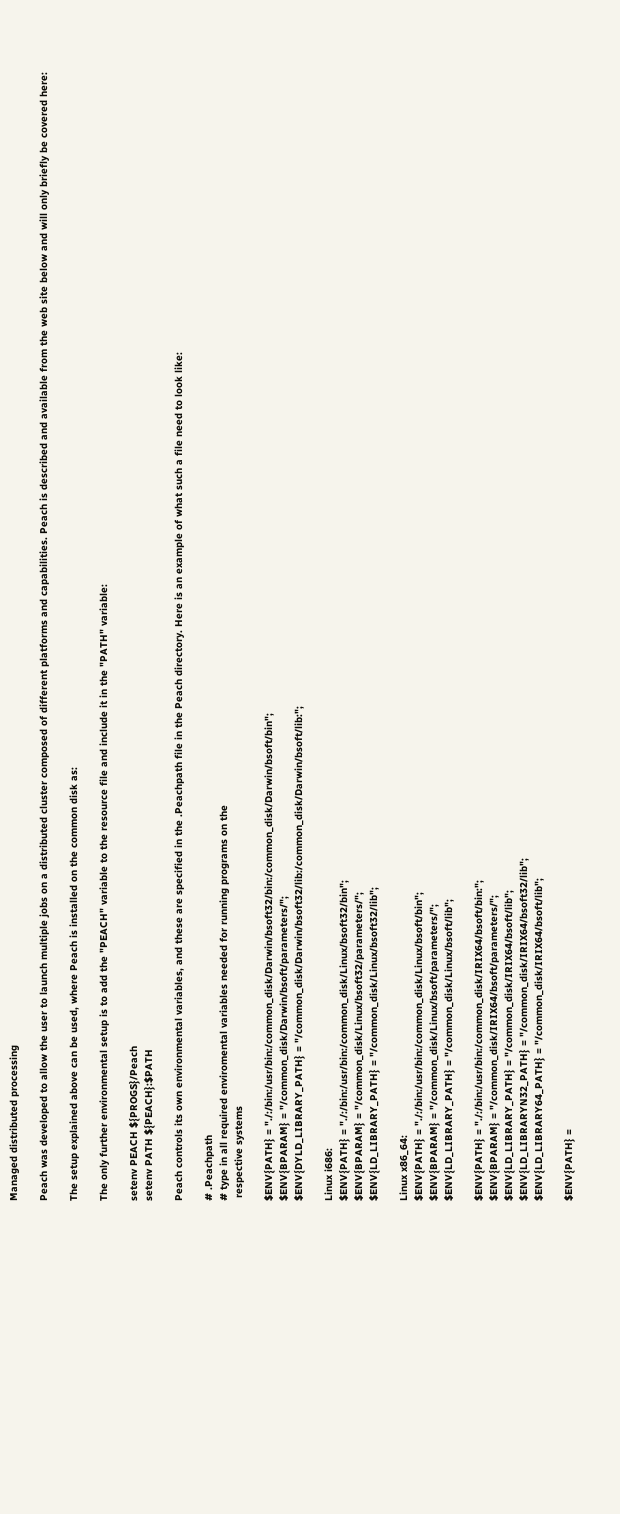Managed distributed processing

Peach was developed to allow the user to launch multiple jobs on a distributed cluster composed of different platforms and capabilities. Peach is described and available from the web site below and will only briefly be covered here:

The setup explained above can be used, where Peach is installed on the common disk as:

The only further environmental setup is to add the "PEACH" variable to the resource file and include it in the "PATH" variable:

setenv PEACH ${PROGS}/Peach
setenv PATH ${PEACH}:$PATH

Peach controls its own environmental variables, and these are specified in the .Peachpath file in the Peach directory. Here is an example of what such a file need to look like:

# .Peachpath
# type in all required enviromental variables needed for running programs on the
 respective systems

$ENV{PATH} = "./:/bin:/usr/bin:/common_disk/Darwin/bsoft32/bin:/common_disk/Darwin/bsoft/bin";
$ENV{BPARAM} = "/common_disk/Darwin/bsoft/parameters/";
$ENV{DYLD_LIBRARY_PATH} = "/common_disk/Darwin/bsoft32/lib:/common_disk/Darwin/bsoft/lib:";

Linux i686:
$ENV{PATH} = "./:/bin:/usr/bin:/common_disk/Linux/bsoft32/bin";
$ENV{BPARAM} = "/common_disk/Linux/bsoft32/parameters/";
$ENV{LD_LIBRARY_PATH} = "/common_disk/Linux/bsoft32/lib";

Linux x86_64:
$ENV{PATH} = "./:/bin:/usr/bin:/common_disk/Linux/bsoft/bin";
$ENV{BPARAM} = "/common_disk/Linux/bsoft/parameters/";
$ENV{LD_LIBRARY_PATH} = "/common_disk/Linux/bsoft/lib";

$ENV{PATH} = "./:/bin:/usr/bin:/common_disk/IRIX64/bsoft/bin:";
$ENV{BPARAM} = "/common_disk/IRIX64/bsoft/parameters/";
$ENV{LD_LIBRARY_PATH} = "/common_disk/IRIX64/bsoft/lib";
$ENV{LD_LIBRARYN32_PATH} = "/common_disk/IRIX64/bsoft32/lib";
$ENV{LD_LIBRARY64_PATH} = "/common_disk/IRIX64/bsoft/lib";

$ENV{PATH} =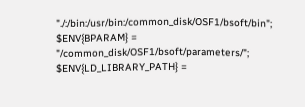"./:/bin:/usr/bin:/common_disk/OSF1/bsoft/bin";
$ENV{BPARAM} = "/common_disk/OSF1/bsoft/parameters/";
$ENV{LD_LIBRARY_PATH} =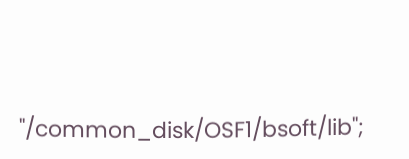"/common_disk/OSF1/bsoft/lib";